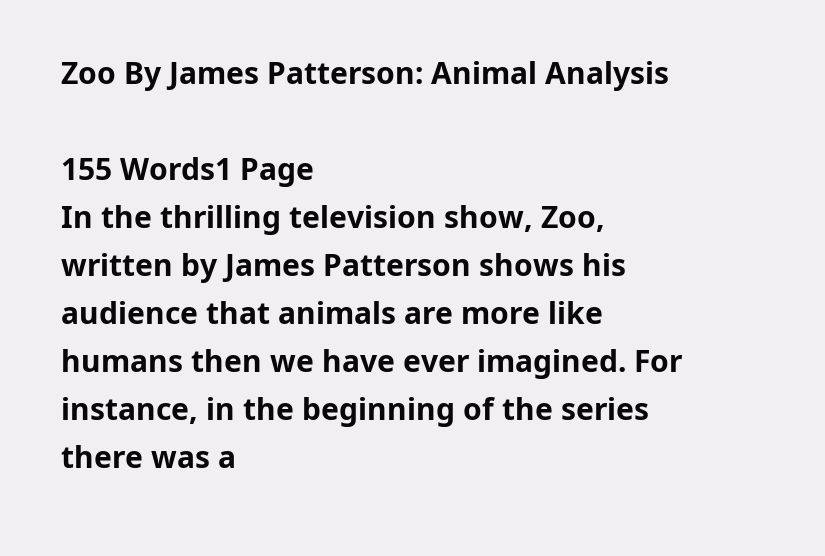Zoo By James Patterson: Animal Analysis

155 Words1 Page
In the thrilling television show, Zoo, written by James Patterson shows his audience that animals are more like humans then we have ever imagined. For instance, in the beginning of the series there was a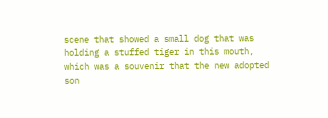scene that showed a small dog that was holding a stuffed tiger in this mouth, which was a souvenir that the new adopted son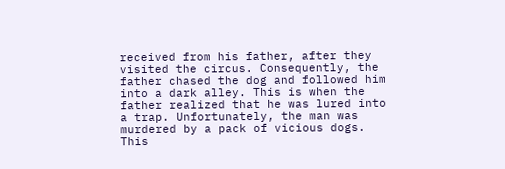received from his father, after they visited the circus. Consequently, the father chased the dog and followed him into a dark alley. This is when the father realized that he was lured into a trap. Unfortunately, the man was murdered by a pack of vicious dogs. This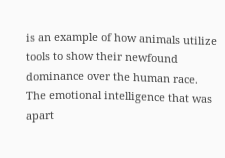is an example of how animals utilize tools to show their newfound dominance over the human race. The emotional intelligence that was apart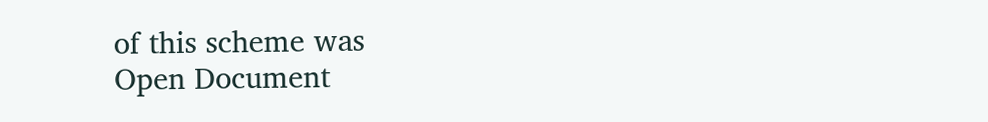of this scheme was
Open Document